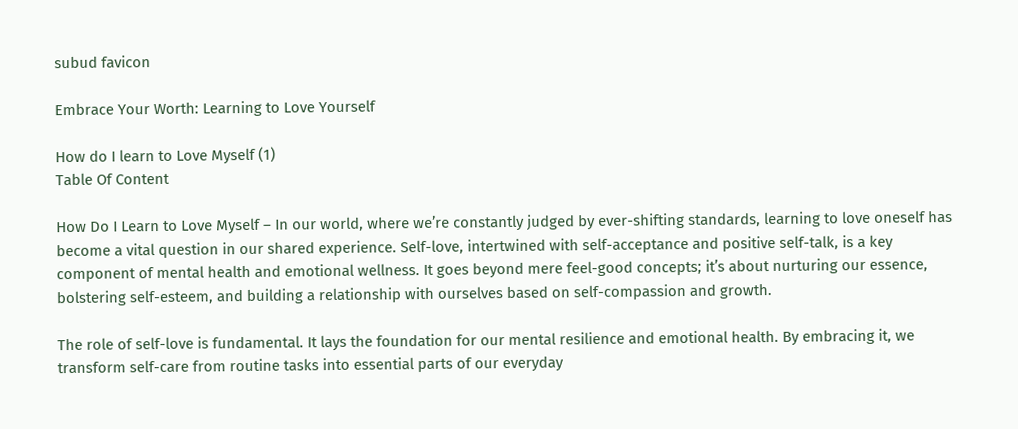subud favicon

Embrace Your Worth: Learning to Love Yourself

How do I learn to Love Myself (1)
Table Of Content

How Do I Learn to Love Myself – In our world, where we’re constantly judged by ever-shifting standards, learning to love oneself has become a vital question in our shared experience. Self-love, intertwined with self-acceptance and positive self-talk, is a key component of mental health and emotional wellness. It goes beyond mere feel-good concepts; it’s about nurturing our essence, bolstering self-esteem, and building a relationship with ourselves based on self-compassion and growth.

The role of self-love is fundamental. It lays the foundation for our mental resilience and emotional health. By embracing it, we transform self-care from routine tasks into essential parts of our everyday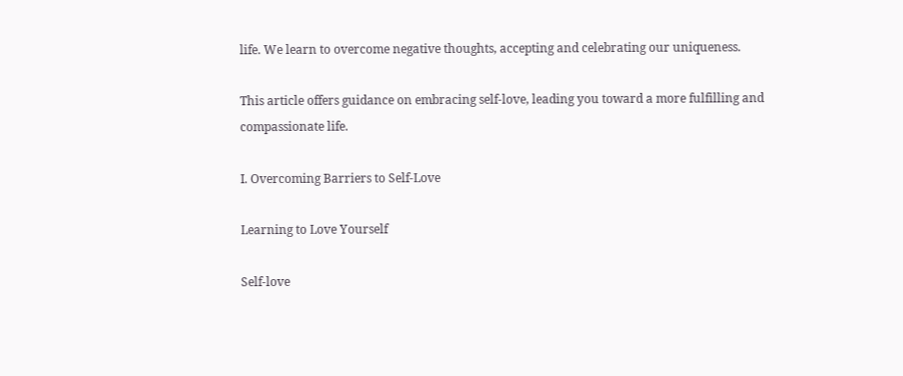life. We learn to overcome negative thoughts, accepting and celebrating our uniqueness.

This article offers guidance on embracing self-love, leading you toward a more fulfilling and compassionate life.

I. Overcoming Barriers to Self-Love

Learning to Love Yourself

Self-love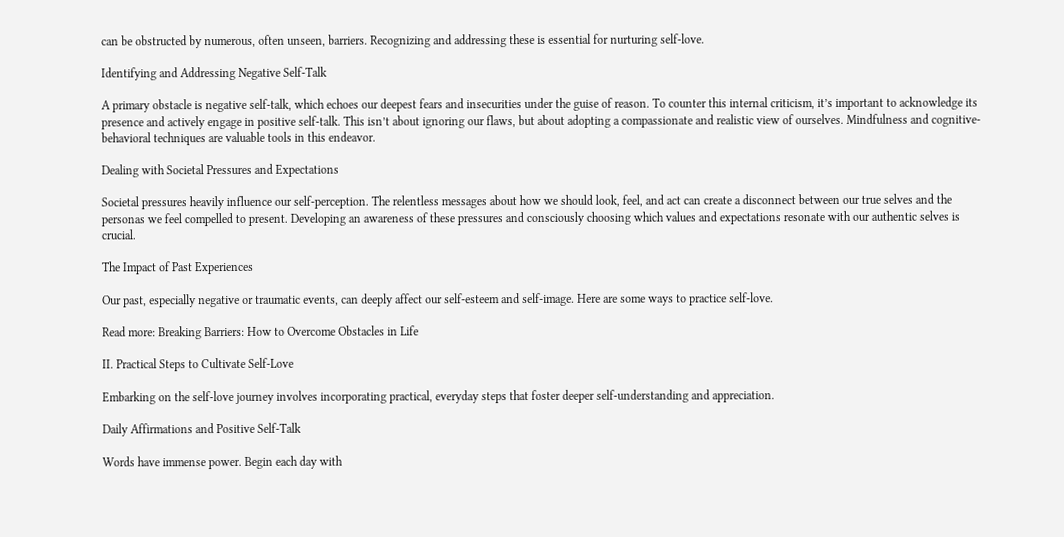can be obstructed by numerous, often unseen, barriers. Recognizing and addressing these is essential for nurturing self-love.

Identifying and Addressing Negative Self-Talk

A primary obstacle is negative self-talk, which echoes our deepest fears and insecurities under the guise of reason. To counter this internal criticism, it’s important to acknowledge its presence and actively engage in positive self-talk. This isn’t about ignoring our flaws, but about adopting a compassionate and realistic view of ourselves. Mindfulness and cognitive-behavioral techniques are valuable tools in this endeavor.

Dealing with Societal Pressures and Expectations

Societal pressures heavily influence our self-perception. The relentless messages about how we should look, feel, and act can create a disconnect between our true selves and the personas we feel compelled to present. Developing an awareness of these pressures and consciously choosing which values and expectations resonate with our authentic selves is crucial.

The Impact of Past Experiences

Our past, especially negative or traumatic events, can deeply affect our self-esteem and self-image. Here are some ways to practice self-love.

Read more: Breaking Barriers: How to Overcome Obstacles in Life

II. Practical Steps to Cultivate Self-Love

Embarking on the self-love journey involves incorporating practical, everyday steps that foster deeper self-understanding and appreciation.

Daily Affirmations and Positive Self-Talk

Words have immense power. Begin each day with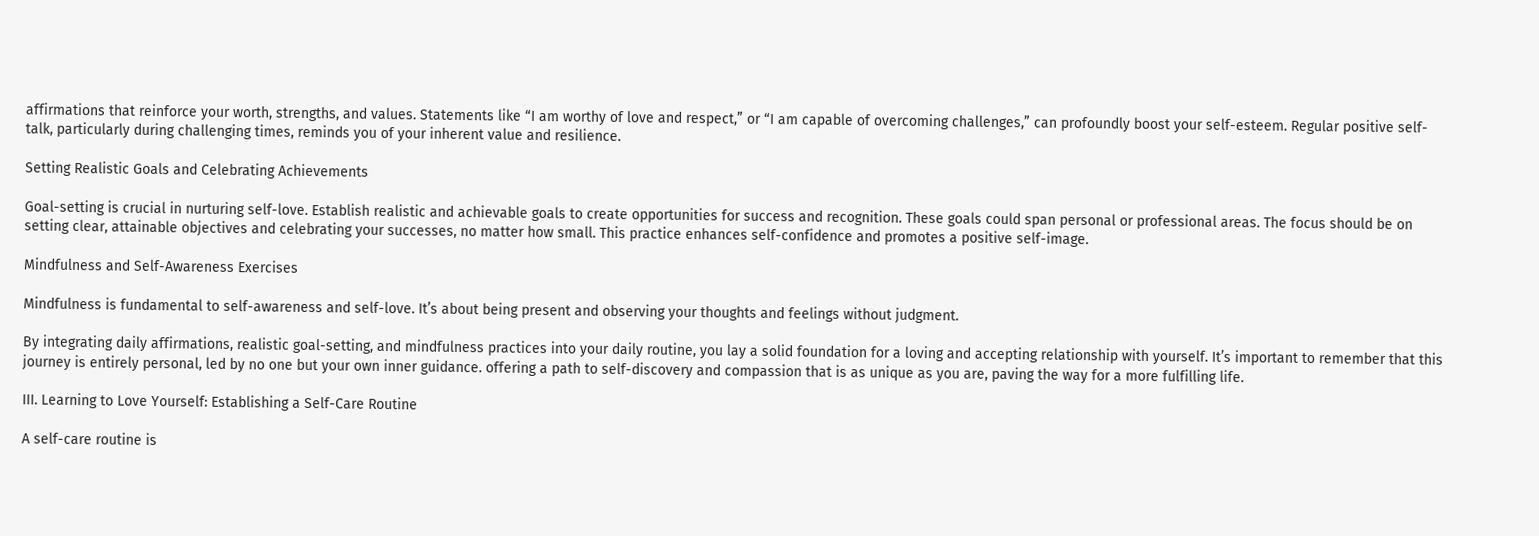affirmations that reinforce your worth, strengths, and values. Statements like “I am worthy of love and respect,” or “I am capable of overcoming challenges,” can profoundly boost your self-esteem. Regular positive self-talk, particularly during challenging times, reminds you of your inherent value and resilience.

Setting Realistic Goals and Celebrating Achievements

Goal-setting is crucial in nurturing self-love. Establish realistic and achievable goals to create opportunities for success and recognition. These goals could span personal or professional areas. The focus should be on setting clear, attainable objectives and celebrating your successes, no matter how small. This practice enhances self-confidence and promotes a positive self-image.

Mindfulness and Self-Awareness Exercises

Mindfulness is fundamental to self-awareness and self-love. It’s about being present and observing your thoughts and feelings without judgment.

By integrating daily affirmations, realistic goal-setting, and mindfulness practices into your daily routine, you lay a solid foundation for a loving and accepting relationship with yourself. It’s important to remember that this journey is entirely personal, led by no one but your own inner guidance. offering a path to self-discovery and compassion that is as unique as you are, paving the way for a more fulfilling life.

III. Learning to Love Yourself: Establishing a Self-Care Routine

A self-care routine is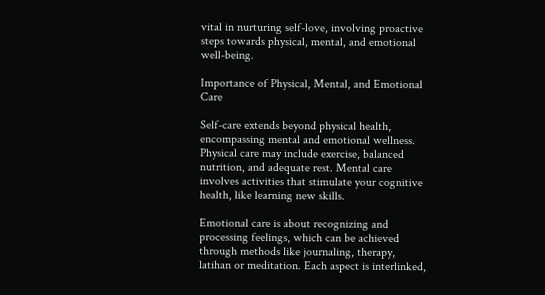vital in nurturing self-love, involving proactive steps towards physical, mental, and emotional well-being.

Importance of Physical, Mental, and Emotional Care

Self-care extends beyond physical health, encompassing mental and emotional wellness. Physical care may include exercise, balanced nutrition, and adequate rest. Mental care involves activities that stimulate your cognitive health, like learning new skills.

Emotional care is about recognizing and processing feelings, which can be achieved through methods like journaling, therapy, latihan or meditation. Each aspect is interlinked,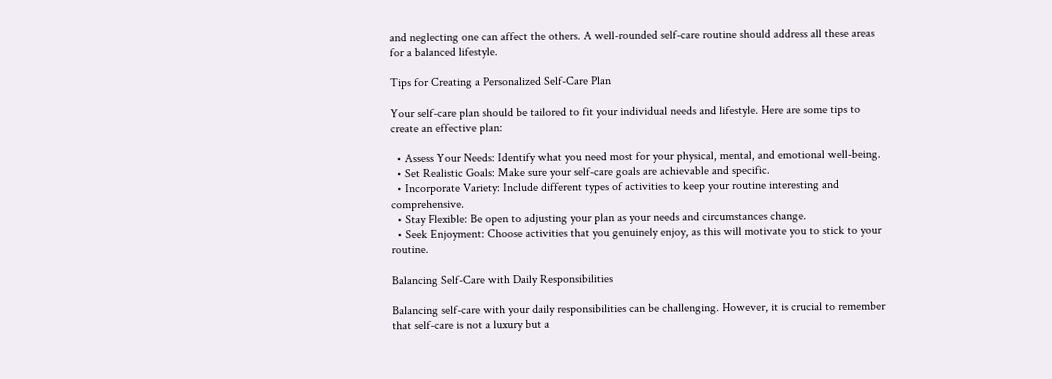and neglecting one can affect the others. A well-rounded self-care routine should address all these areas for a balanced lifestyle.

Tips for Creating a Personalized Self-Care Plan

Your self-care plan should be tailored to fit your individual needs and lifestyle. Here are some tips to create an effective plan:

  • Assess Your Needs: Identify what you need most for your physical, mental, and emotional well-being.
  • Set Realistic Goals: Make sure your self-care goals are achievable and specific.
  • Incorporate Variety: Include different types of activities to keep your routine interesting and comprehensive.
  • Stay Flexible: Be open to adjusting your plan as your needs and circumstances change.
  • Seek Enjoyment: Choose activities that you genuinely enjoy, as this will motivate you to stick to your routine.

Balancing Self-Care with Daily Responsibilities

Balancing self-care with your daily responsibilities can be challenging. However, it is crucial to remember that self-care is not a luxury but a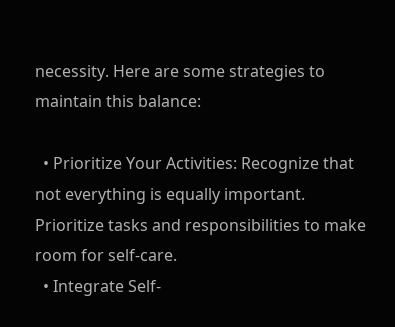necessity. Here are some strategies to maintain this balance:

  • Prioritize Your Activities: Recognize that not everything is equally important. Prioritize tasks and responsibilities to make room for self-care.
  • Integrate Self-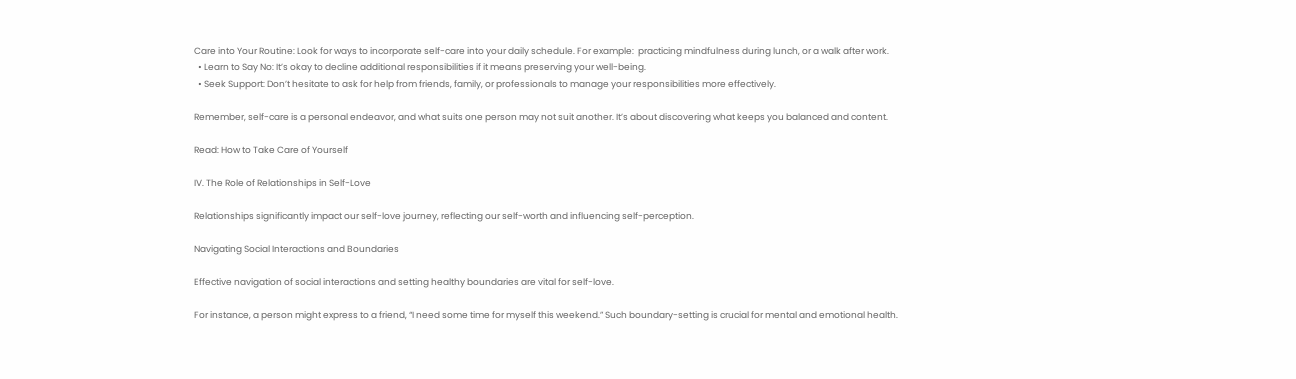Care into Your Routine: Look for ways to incorporate self-care into your daily schedule. For example:  practicing mindfulness during lunch, or a walk after work.
  • Learn to Say No: It’s okay to decline additional responsibilities if it means preserving your well-being.
  • Seek Support: Don’t hesitate to ask for help from friends, family, or professionals to manage your responsibilities more effectively.

Remember, self-care is a personal endeavor, and what suits one person may not suit another. It’s about discovering what keeps you balanced and content.

Read: How to Take Care of Yourself

IV. The Role of Relationships in Self-Love

Relationships significantly impact our self-love journey, reflecting our self-worth and influencing self-perception.

Navigating Social Interactions and Boundaries

Effective navigation of social interactions and setting healthy boundaries are vital for self-love.

For instance, a person might express to a friend, “I need some time for myself this weekend.” Such boundary-setting is crucial for mental and emotional health.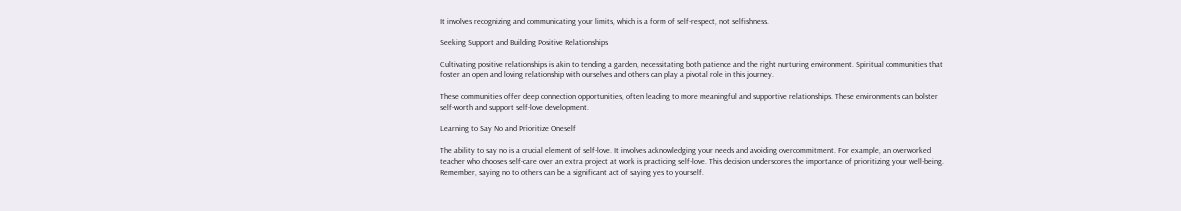It involves recognizing and communicating your limits, which is a form of self-respect, not selfishness.

Seeking Support and Building Positive Relationships

Cultivating positive relationships is akin to tending a garden, necessitating both patience and the right nurturing environment. Spiritual communities that foster an open and loving relationship with ourselves and others can play a pivotal role in this journey.

These communities offer deep connection opportunities, often leading to more meaningful and supportive relationships. These environments can bolster self-worth and support self-love development.

Learning to Say No and Prioritize Oneself

The ability to say no is a crucial element of self-love. It involves acknowledging your needs and avoiding overcommitment. For example, an overworked teacher who chooses self-care over an extra project at work is practicing self-love. This decision underscores the importance of prioritizing your well-being. Remember, saying no to others can be a significant act of saying yes to yourself.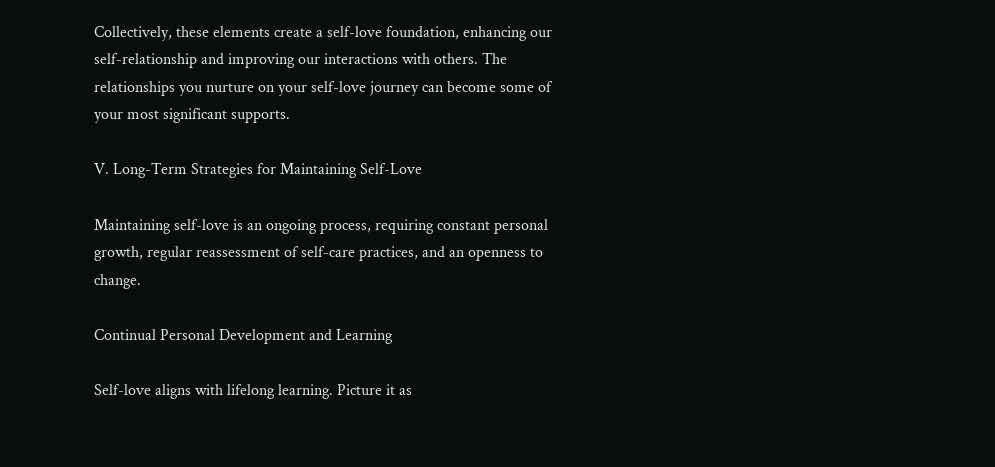Collectively, these elements create a self-love foundation, enhancing our self-relationship and improving our interactions with others. The relationships you nurture on your self-love journey can become some of your most significant supports.

V. Long-Term Strategies for Maintaining Self-Love

Maintaining self-love is an ongoing process, requiring constant personal growth, regular reassessment of self-care practices, and an openness to change.

Continual Personal Development and Learning

Self-love aligns with lifelong learning. Picture it as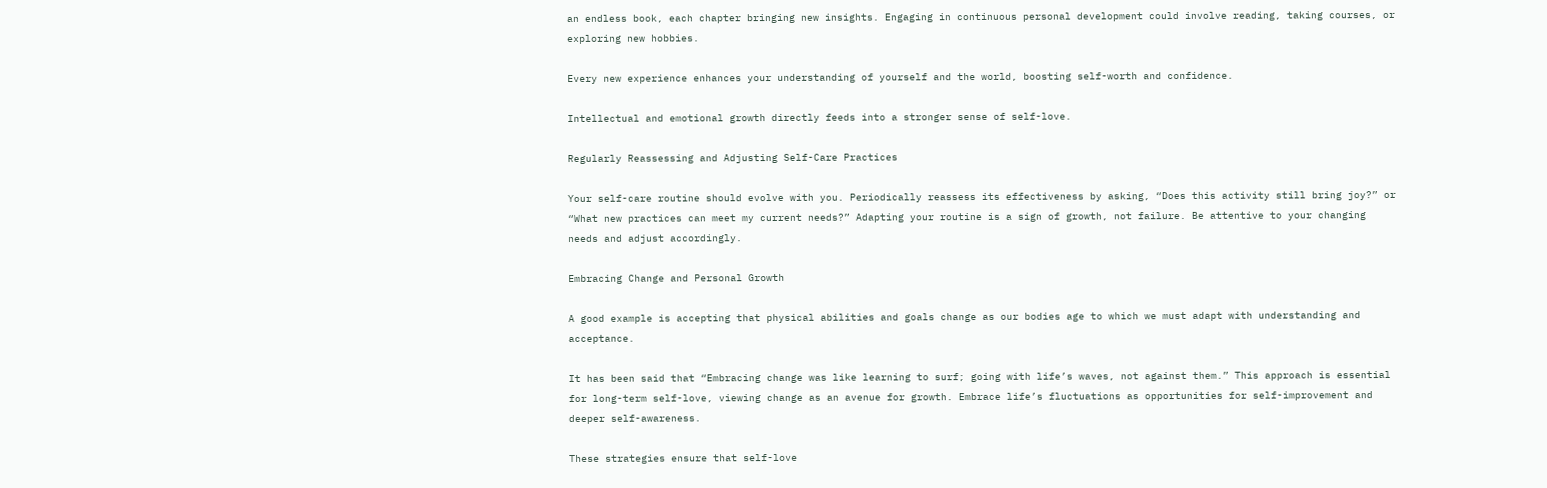an endless book, each chapter bringing new insights. Engaging in continuous personal development could involve reading, taking courses, or exploring new hobbies.

Every new experience enhances your understanding of yourself and the world, boosting self-worth and confidence.

Intellectual and emotional growth directly feeds into a stronger sense of self-love.

Regularly Reassessing and Adjusting Self-Care Practices

Your self-care routine should evolve with you. Periodically reassess its effectiveness by asking, “Does this activity still bring joy?” or “What new practices can meet my current needs?” Adapting your routine is a sign of growth, not failure. Be attentive to your changing needs and adjust accordingly.

Embracing Change and Personal Growth

A good example is accepting that physical abilities and goals change as our bodies age to which we must adapt with understanding and acceptance.

It has been said that “Embracing change was like learning to surf; going with life’s waves, not against them.” This approach is essential for long-term self-love, viewing change as an avenue for growth. Embrace life’s fluctuations as opportunities for self-improvement and deeper self-awareness.

These strategies ensure that self-love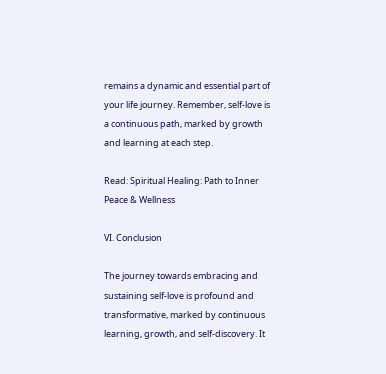remains a dynamic and essential part of your life journey. Remember, self-love is a continuous path, marked by growth and learning at each step.

Read: Spiritual Healing: Path to Inner Peace & Wellness

VI. Conclusion

The journey towards embracing and sustaining self-love is profound and transformative, marked by continuous learning, growth, and self-discovery. It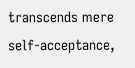transcends mere self-acceptance,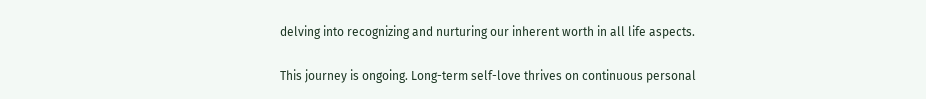delving into recognizing and nurturing our inherent worth in all life aspects.

This journey is ongoing. Long-term self-love thrives on continuous personal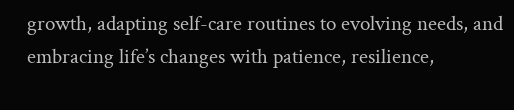growth, adapting self-care routines to evolving needs, and embracing life’s changes with patience, resilience,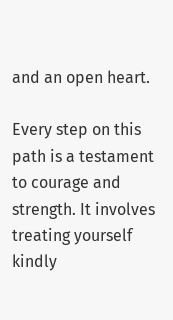and an open heart.

Every step on this path is a testament to courage and strength. It involves treating yourself kindly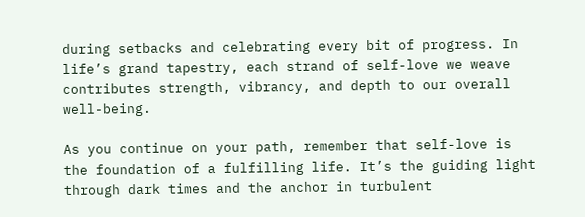during setbacks and celebrating every bit of progress. In life’s grand tapestry, each strand of self-love we weave contributes strength, vibrancy, and depth to our overall well-being.

As you continue on your path, remember that self-love is the foundation of a fulfilling life. It’s the guiding light through dark times and the anchor in turbulent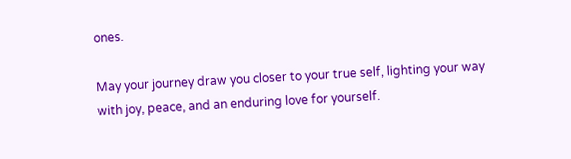ones.

May your journey draw you closer to your true self, lighting your way with joy, peace, and an enduring love for yourself.